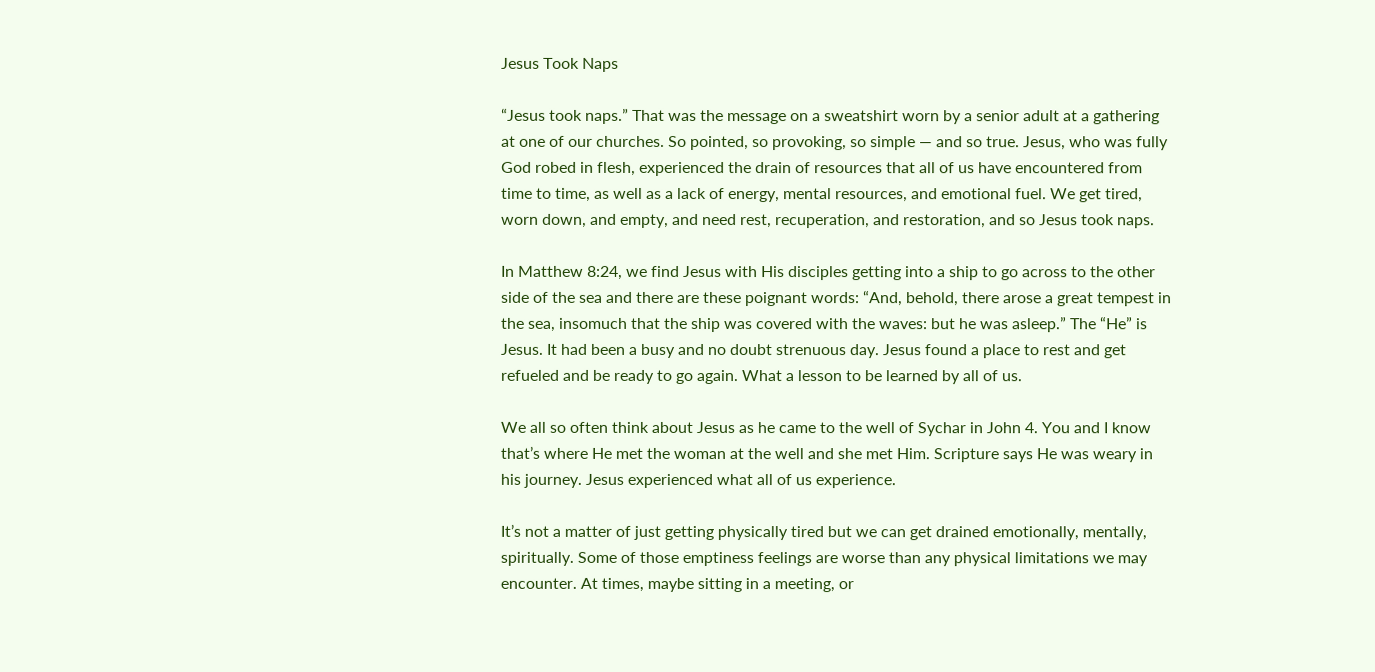Jesus Took Naps

“Jesus took naps.” That was the message on a sweatshirt worn by a senior adult at a gathering at one of our churches. So pointed, so provoking, so simple — and so true. Jesus, who was fully God robed in flesh, experienced the drain of resources that all of us have encountered from time to time, as well as a lack of energy, mental resources, and emotional fuel. We get tired, worn down, and empty, and need rest, recuperation, and restoration, and so Jesus took naps.

In Matthew 8:24, we find Jesus with His disciples getting into a ship to go across to the other side of the sea and there are these poignant words: “And, behold, there arose a great tempest in the sea, insomuch that the ship was covered with the waves: but he was asleep.” The “He” is Jesus. It had been a busy and no doubt strenuous day. Jesus found a place to rest and get refueled and be ready to go again. What a lesson to be learned by all of us.

We all so often think about Jesus as he came to the well of Sychar in John 4. You and I know that’s where He met the woman at the well and she met Him. Scripture says He was weary in his journey. Jesus experienced what all of us experience.

It’s not a matter of just getting physically tired but we can get drained emotionally, mentally, spiritually. Some of those emptiness feelings are worse than any physical limitations we may encounter. At times, maybe sitting in a meeting, or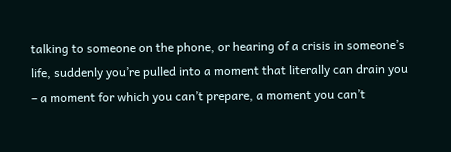talking to someone on the phone, or hearing of a crisis in someone’s life, suddenly you’re pulled into a moment that literally can drain you – a moment for which you can’t prepare, a moment you can’t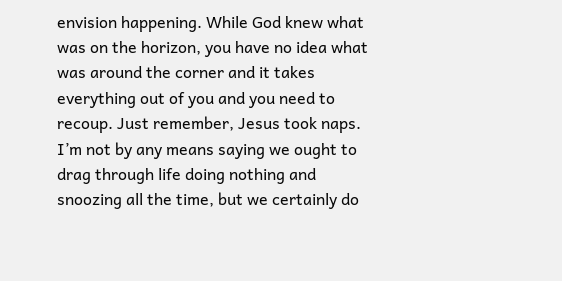envision happening. While God knew what was on the horizon, you have no idea what was around the corner and it takes everything out of you and you need to recoup. Just remember, Jesus took naps. I’m not by any means saying we ought to drag through life doing nothing and snoozing all the time, but we certainly do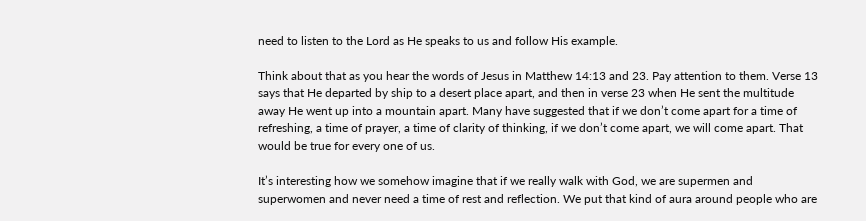need to listen to the Lord as He speaks to us and follow His example.

Think about that as you hear the words of Jesus in Matthew 14:13 and 23. Pay attention to them. Verse 13 says that He departed by ship to a desert place apart, and then in verse 23 when He sent the multitude away He went up into a mountain apart. Many have suggested that if we don’t come apart for a time of refreshing, a time of prayer, a time of clarity of thinking, if we don’t come apart, we will come apart. That would be true for every one of us.

It’s interesting how we somehow imagine that if we really walk with God, we are supermen and superwomen and never need a time of rest and reflection. We put that kind of aura around people who are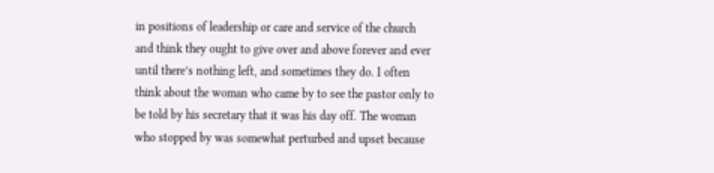in positions of leadership or care and service of the church and think they ought to give over and above forever and ever until there’s nothing left, and sometimes they do. I often think about the woman who came by to see the pastor only to be told by his secretary that it was his day off. The woman who stopped by was somewhat perturbed and upset because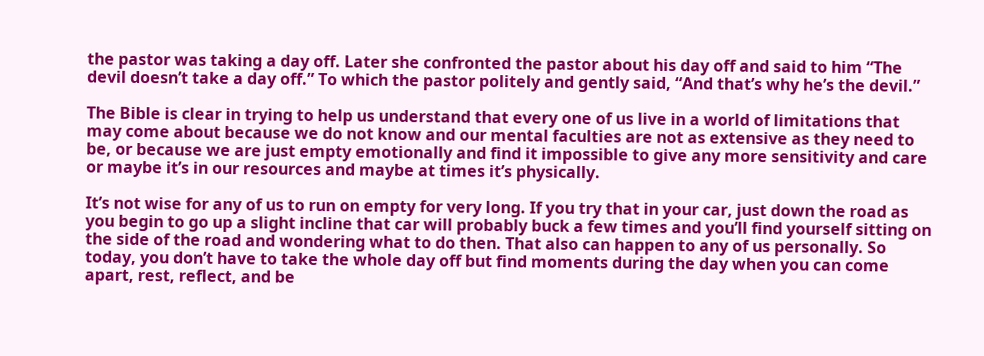the pastor was taking a day off. Later she confronted the pastor about his day off and said to him “The devil doesn’t take a day off.” To which the pastor politely and gently said, “And that’s why he’s the devil.”

The Bible is clear in trying to help us understand that every one of us live in a world of limitations that may come about because we do not know and our mental faculties are not as extensive as they need to be, or because we are just empty emotionally and find it impossible to give any more sensitivity and care or maybe it’s in our resources and maybe at times it’s physically.

It’s not wise for any of us to run on empty for very long. If you try that in your car, just down the road as you begin to go up a slight incline that car will probably buck a few times and you’ll find yourself sitting on the side of the road and wondering what to do then. That also can happen to any of us personally. So today, you don’t have to take the whole day off but find moments during the day when you can come apart, rest, reflect, and be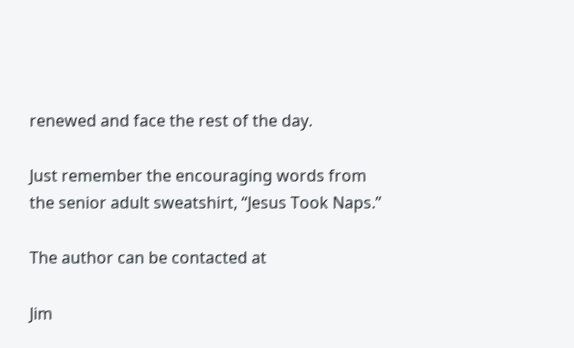renewed and face the rest of the day.

Just remember the encouraging words from the senior adult sweatshirt, “Jesus Took Naps.”

The author can be contacted at

Jim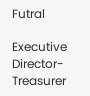Futral

Executive Director-Treasurer